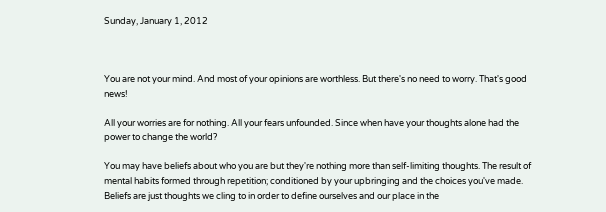Sunday, January 1, 2012



You are not your mind. And most of your opinions are worthless. But there's no need to worry. That's good news!

All your worries are for nothing. All your fears unfounded. Since when have your thoughts alone had the power to change the world?

You may have beliefs about who you are but they're nothing more than self-limiting thoughts. The result of mental habits formed through repetition; conditioned by your upbringing and the choices you've made. Beliefs are just thoughts we cling to in order to define ourselves and our place in the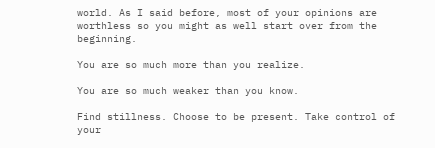world. As I said before, most of your opinions are worthless so you might as well start over from the beginning.

You are so much more than you realize.

You are so much weaker than you know.

Find stillness. Choose to be present. Take control of your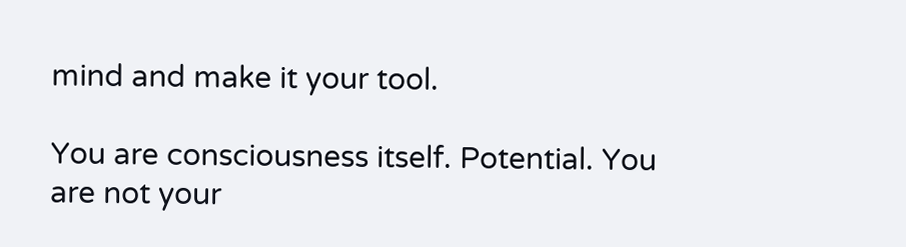mind and make it your tool.

You are consciousness itself. Potential. You are not your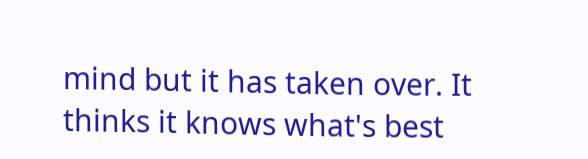mind but it has taken over. It thinks it knows what's best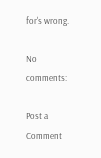for's wrong.

No comments:

Post a Comment